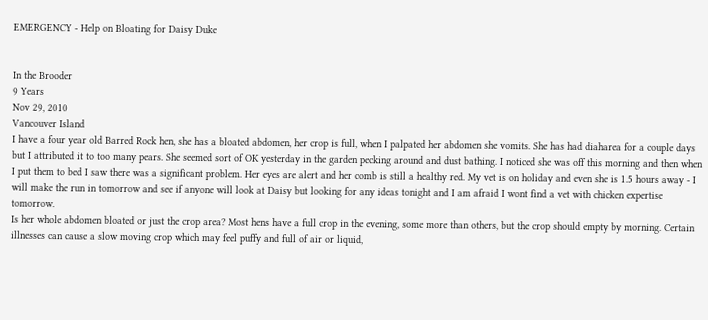EMERGENCY - Help on Bloating for Daisy Duke


In the Brooder
9 Years
Nov 29, 2010
Vancouver Island
I have a four year old Barred Rock hen, she has a bloated abdomen, her crop is full, when I palpated her abdomen she vomits. She has had diaharea for a couple days but I attributed it to too many pears. She seemed sort of OK yesterday in the garden pecking around and dust bathing. I noticed she was off this morning and then when I put them to bed I saw there was a significant problem. Her eyes are alert and her comb is still a healthy red. My vet is on holiday and even she is 1.5 hours away - I will make the run in tomorrow and see if anyone will look at Daisy but looking for any ideas tonight and I am afraid I wont find a vet with chicken expertise tomorrow.
Is her whole abdomen bloated or just the crop area? Most hens have a full crop in the evening, some more than others, but the crop should empty by morning. Certain illnesses can cause a slow moving crop which may feel puffy and full of air or liquid,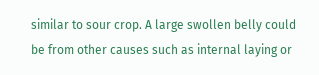similar to sour crop. A large swollen belly could be from other causes such as internal laying or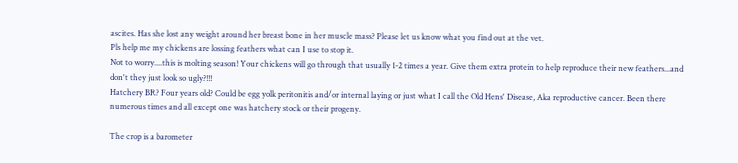ascites. Has she lost any weight around her breast bone in her muscle mass? Please let us know what you find out at the vet.
Pls help me my chickens are lossing feathers what can I use to stop it.
Not to worry....this is molting season! Your chickens will go through that usually 1-2 times a year. Give them extra protein to help reproduce their new feathers...and don't they just look so ugly?!!!
Hatchery BR? Four years old? Could be egg yolk peritonitis and/or internal laying or just what I call the Old Hens' Disease, Aka reproductive cancer. Been there numerous times and all except one was hatchery stock or their progeny.

The crop is a barometer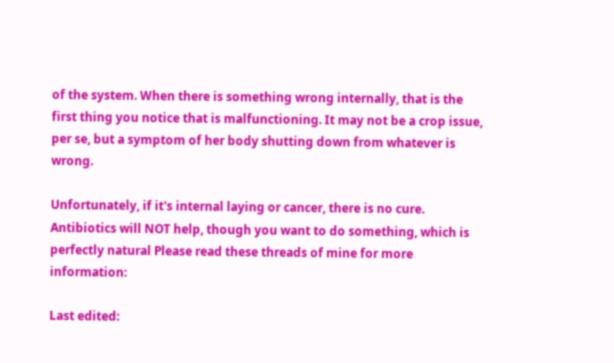of the system. When there is something wrong internally, that is the first thing you notice that is malfunctioning. It may not be a crop issue, per se, but a symptom of her body shutting down from whatever is wrong.

Unfortunately, if it's internal laying or cancer, there is no cure. Antibiotics will NOT help, though you want to do something, which is perfectly natural Please read these threads of mine for more information:

Last edited: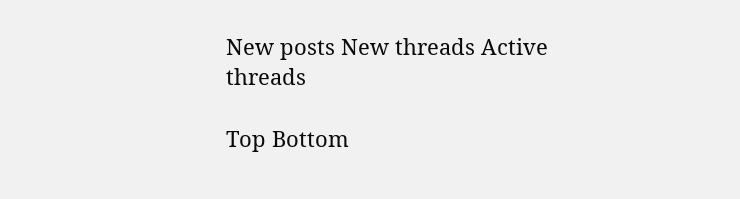New posts New threads Active threads

Top Bottom